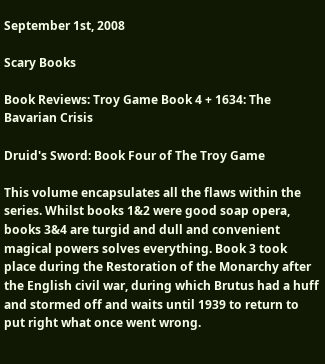September 1st, 2008

Scary Books

Book Reviews: Troy Game Book 4 + 1634: The Bavarian Crisis

Druid's Sword: Book Four of The Troy Game

This volume encapsulates all the flaws within the series. Whilst books 1&2 were good soap opera, books 3&4 are turgid and dull and convenient magical powers solves everything. Book 3 took place during the Restoration of the Monarchy after the English civil war, during which Brutus had a huff and stormed off and waits until 1939 to return to put right what once went wrong.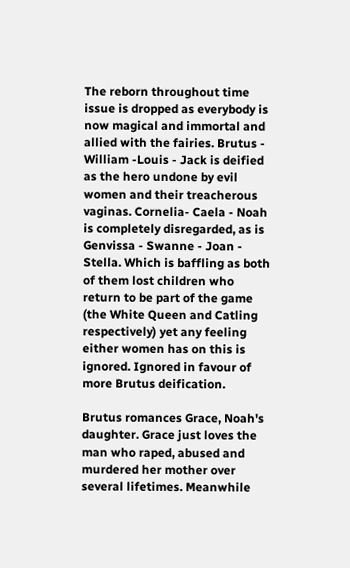The reborn throughout time issue is dropped as everybody is now magical and immortal and allied with the fairies. Brutus - William -Louis - Jack is deified as the hero undone by evil women and their treacherous vaginas. Cornelia- Caela - Noah is completely disregarded, as is Genvissa - Swanne - Joan - Stella. Which is baffling as both of them lost children who return to be part of the game (the White Queen and Catling respectively) yet any feeling either women has on this is ignored. Ignored in favour of more Brutus deification.

Brutus romances Grace, Noah's daughter. Grace just loves the man who raped, abused and murdered her mother over several lifetimes. Meanwhile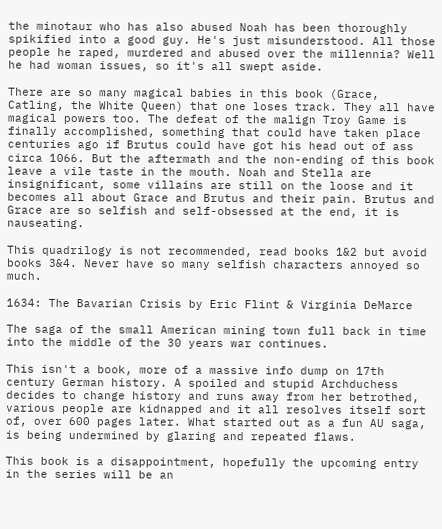the minotaur who has also abused Noah has been thoroughly spikified into a good guy. He's just misunderstood. All those people he raped, murdered and abused over the millennia? Well he had woman issues, so it's all swept aside.

There are so many magical babies in this book (Grace, Catling, the White Queen) that one loses track. They all have magical powers too. The defeat of the malign Troy Game is finally accomplished, something that could have taken place centuries ago if Brutus could have got his head out of ass circa 1066. But the aftermath and the non-ending of this book leave a vile taste in the mouth. Noah and Stella are insignificant, some villains are still on the loose and it becomes all about Grace and Brutus and their pain. Brutus and Grace are so selfish and self-obsessed at the end, it is nauseating.

This quadrilogy is not recommended, read books 1&2 but avoid books 3&4. Never have so many selfish characters annoyed so much.

1634: The Bavarian Crisis by Eric Flint & Virginia DeMarce

The saga of the small American mining town full back in time into the middle of the 30 years war continues.

This isn't a book, more of a massive info dump on 17th century German history. A spoiled and stupid Archduchess decides to change history and runs away from her betrothed, various people are kidnapped and it all resolves itself sort of, over 600 pages later. What started out as a fun AU saga, is being undermined by glaring and repeated flaws.

This book is a disappointment, hopefully the upcoming entry in the series will be an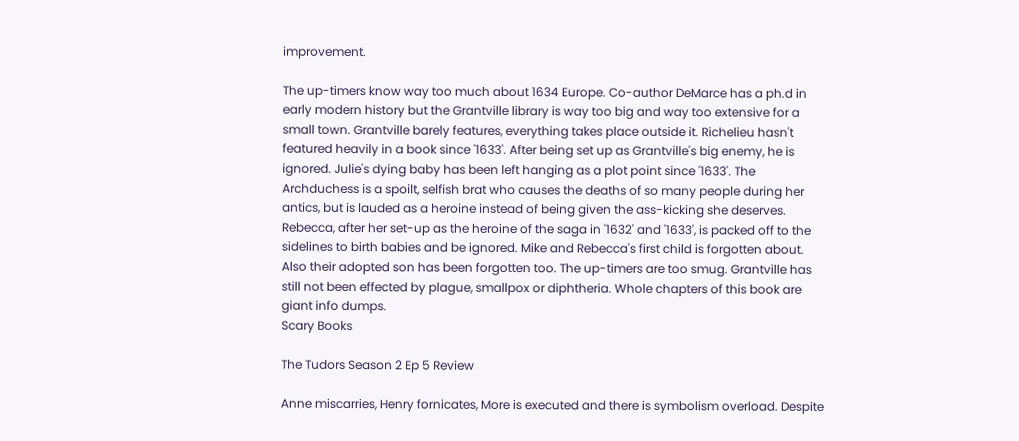improvement.

The up-timers know way too much about 1634 Europe. Co-author DeMarce has a ph.d in early modern history but the Grantville library is way too big and way too extensive for a small town. Grantville barely features, everything takes place outside it. Richelieu hasn't featured heavily in a book since '1633'. After being set up as Grantville's big enemy, he is ignored. Julie's dying baby has been left hanging as a plot point since '1633'. The Archduchess is a spoilt, selfish brat who causes the deaths of so many people during her antics, but is lauded as a heroine instead of being given the ass-kicking she deserves. Rebecca, after her set-up as the heroine of the saga in '1632' and '1633', is packed off to the sidelines to birth babies and be ignored. Mike and Rebecca's first child is forgotten about. Also their adopted son has been forgotten too. The up-timers are too smug. Grantville has still not been effected by plague, smallpox or diphtheria. Whole chapters of this book are giant info dumps.
Scary Books

The Tudors Season 2 Ep 5 Review

Anne miscarries, Henry fornicates, More is executed and there is symbolism overload. Despite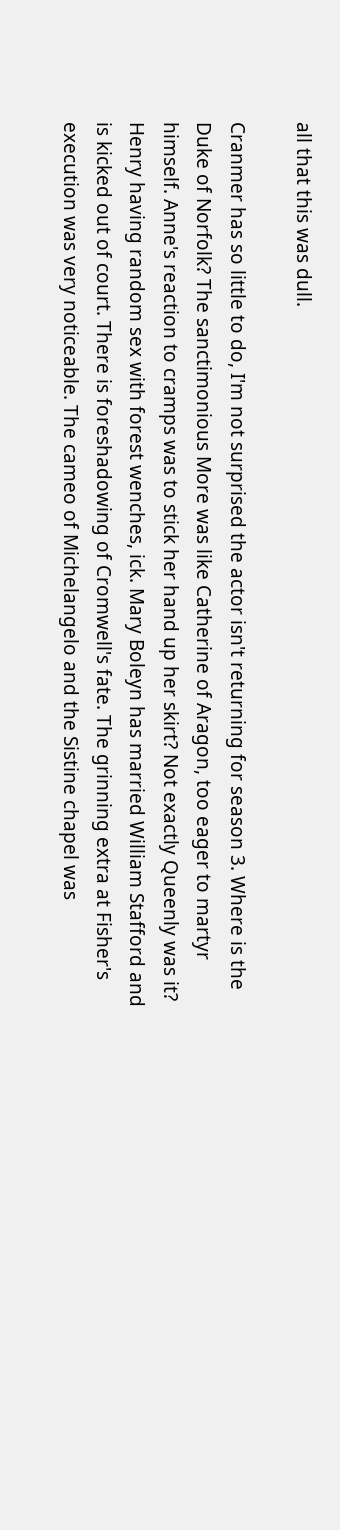all that this was dull.

Cranmer has so little to do, I'm not surprised the actor isn't returning for season 3. Where is the Duke of Norfolk? The sanctimonious More was like Catherine of Aragon, too eager to martyr himself. Anne's reaction to cramps was to stick her hand up her skirt? Not exactly Queenly was it? Henry having random sex with forest wenches, ick. Mary Boleyn has married William Stafford and is kicked out of court. There is foreshadowing of Cromwell's fate. The grinning extra at Fisher's execution was very noticeable. The cameo of Michelangelo and the Sistine chapel was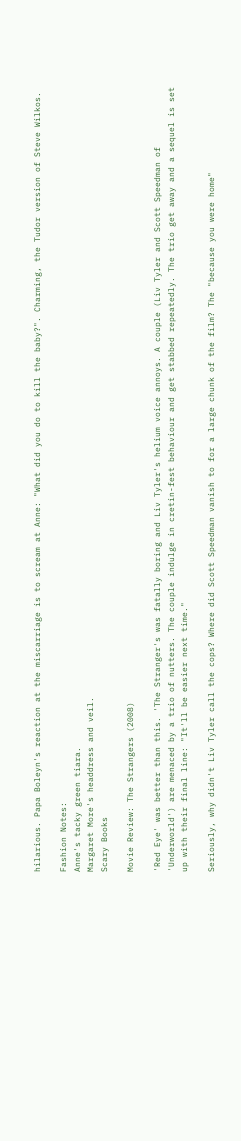hilarious. Papa Boleyn's reaction at the miscarriage is to scream at Anne: "What did you do to kill the baby?". Charming, the Tudor version of Steve Wilkos.

Fashion Notes:
Anne's tacky green tiara.
Margaret More's headdress and veil.
Scary Books

Movie Review: The Strangers (2008)

'Red Eye' was better than this. 'The Stranger's was fatally boring and Liv Tyler's helium voice annoys. A couple (Liv Tyler and Scott Speedman of 'Underworld') are menaced by a trio of nutters. The couple indulge in cretin-fest behaviour and get stabbed repeatedly. The trio get away and a sequel is set up with their final line: "It'll be easier next time."

Seriously, why didn't Liv Tyler call the cops? Where did Scott Speedman vanish to for a large chunk of the film? The "because you were home"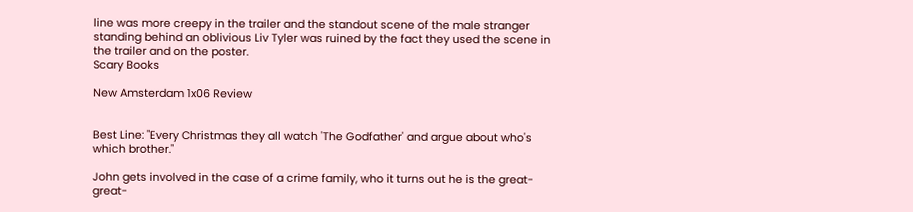line was more creepy in the trailer and the standout scene of the male stranger standing behind an oblivious Liv Tyler was ruined by the fact they used the scene in the trailer and on the poster.
Scary Books

New Amsterdam 1x06 Review


Best Line: "Every Christmas they all watch 'The Godfather' and argue about who's which brother."

John gets involved in the case of a crime family, who it turns out he is the great-great-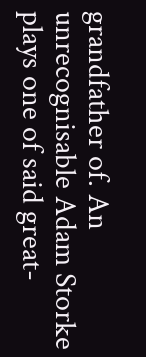grandfather of. An unrecognisable Adam Storke plays one of said great-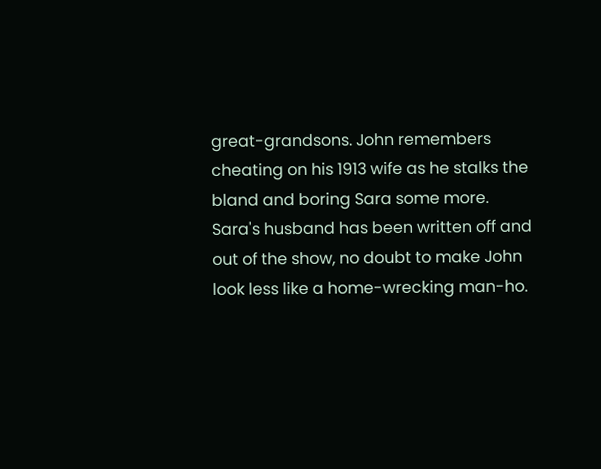great-grandsons. John remembers cheating on his 1913 wife as he stalks the bland and boring Sara some more. Sara's husband has been written off and out of the show, no doubt to make John look less like a home-wrecking man-ho.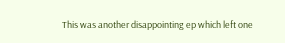This was another disappointing ep which left one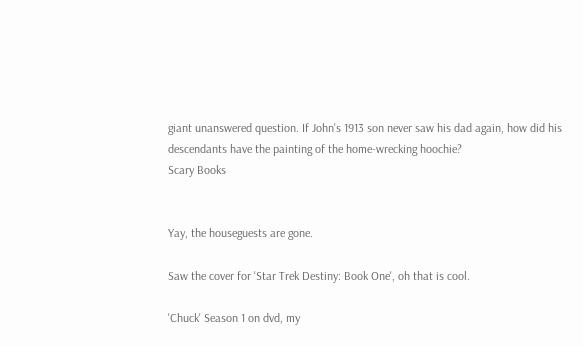giant unanswered question. If John's 1913 son never saw his dad again, how did his descendants have the painting of the home-wrecking hoochie?
Scary Books


Yay, the houseguests are gone.

Saw the cover for 'Star Trek Destiny: Book One', oh that is cool.

'Chuck' Season 1 on dvd, my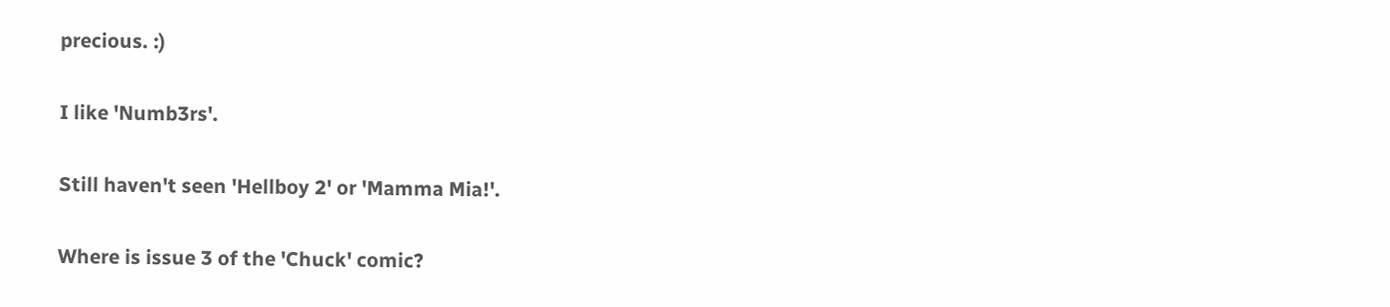precious. :)

I like 'Numb3rs'.

Still haven't seen 'Hellboy 2' or 'Mamma Mia!'.

Where is issue 3 of the 'Chuck' comic?